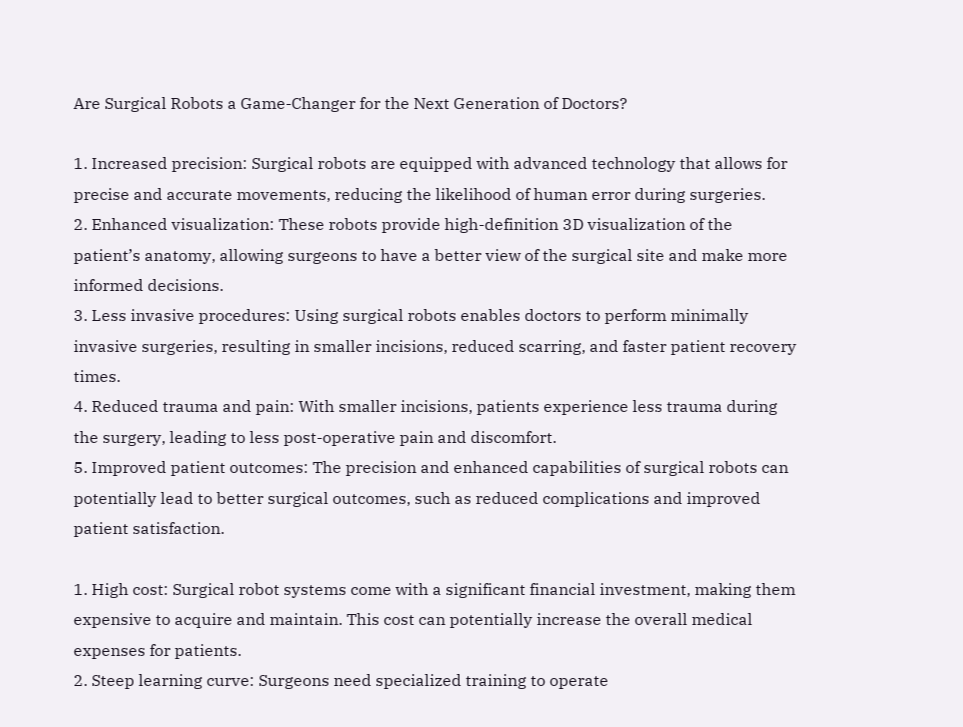Are Surgical Robots a Game-Changer for the Next Generation of Doctors?

1. Increased precision: Surgical robots are equipped with advanced technology that allows for precise and accurate movements, reducing the likelihood of human error during surgeries.
2. Enhanced visualization: These robots provide high-definition 3D visualization of the patient’s anatomy, allowing surgeons to have a better view of the surgical site and make more informed decisions.
3. Less invasive procedures: Using surgical robots enables doctors to perform minimally invasive surgeries, resulting in smaller incisions, reduced scarring, and faster patient recovery times.
4. Reduced trauma and pain: With smaller incisions, patients experience less trauma during the surgery, leading to less post-operative pain and discomfort.
5. Improved patient outcomes: The precision and enhanced capabilities of surgical robots can potentially lead to better surgical outcomes, such as reduced complications and improved patient satisfaction.

1. High cost: Surgical robot systems come with a significant financial investment, making them expensive to acquire and maintain. This cost can potentially increase the overall medical expenses for patients.
2. Steep learning curve: Surgeons need specialized training to operate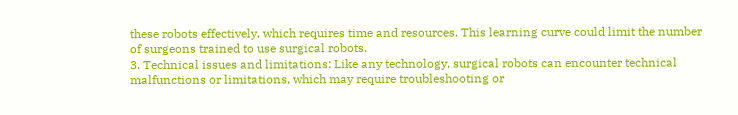these robots effectively, which requires time and resources. This learning curve could limit the number of surgeons trained to use surgical robots.
3. Technical issues and limitations: Like any technology, surgical robots can encounter technical malfunctions or limitations, which may require troubleshooting or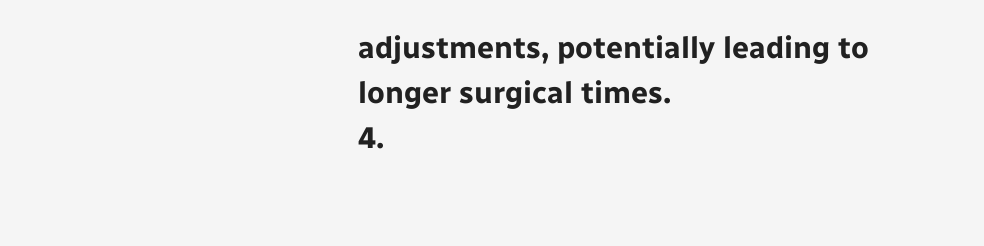adjustments, potentially leading to longer surgical times.
4.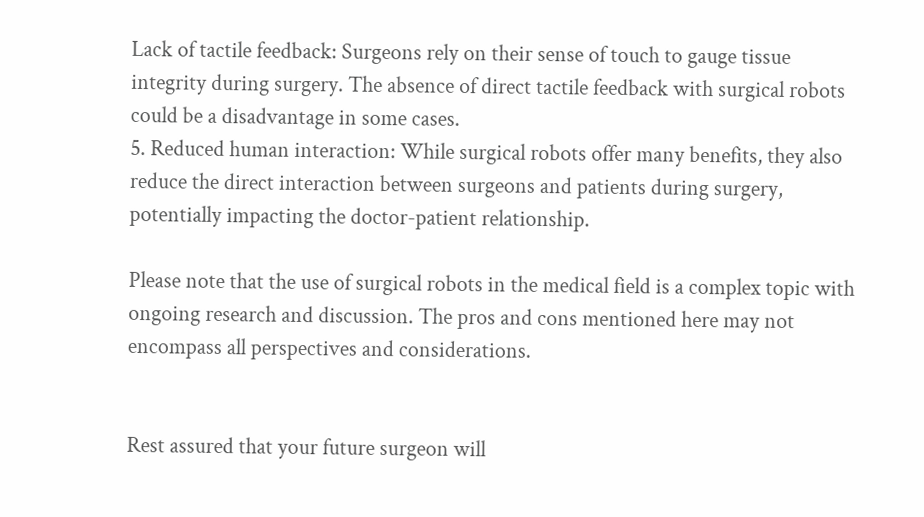Lack of tactile feedback: Surgeons rely on their sense of touch to gauge tissue integrity during surgery. The absence of direct tactile feedback with surgical robots could be a disadvantage in some cases.
5. Reduced human interaction: While surgical robots offer many benefits, they also reduce the direct interaction between surgeons and patients during surgery, potentially impacting the doctor-patient relationship.

Please note that the use of surgical robots in the medical field is a complex topic with ongoing research and discussion. The pros and cons mentioned here may not encompass all perspectives and considerations.


Rest assured that your future surgeon will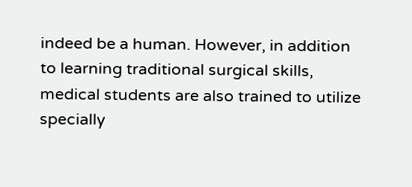indeed be a human. However, in addition to learning traditional surgical skills, medical students are also trained to utilize specially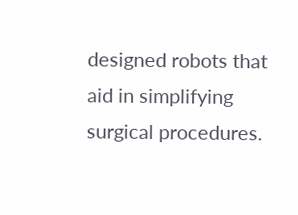designed robots that aid in simplifying surgical procedures.